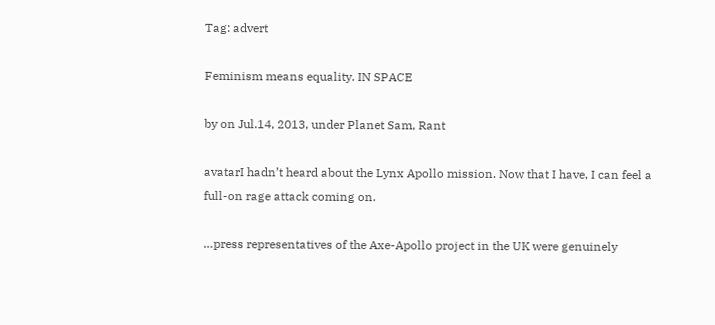Tag: advert

Feminism means equality. IN SPACE

by on Jul.14, 2013, under Planet Sam, Rant

avatarI hadn’t heard about the Lynx Apollo mission. Now that I have, I can feel a full-on rage attack coming on.

…press representatives of the Axe-Apollo project in the UK were genuinely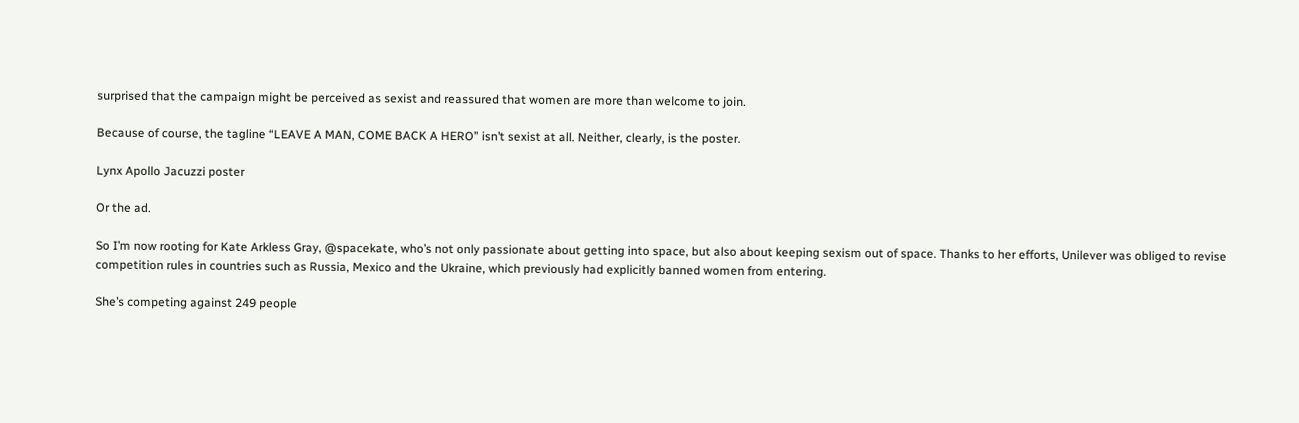surprised that the campaign might be perceived as sexist and reassured that women are more than welcome to join.

Because of course, the tagline “LEAVE A MAN, COME BACK A HERO” isn’t sexist at all. Neither, clearly, is the poster.

Lynx Apollo Jacuzzi poster

Or the ad.

So I’m now rooting for Kate Arkless Gray, @spacekate, who’s not only passionate about getting into space, but also about keeping sexism out of space. Thanks to her efforts, Unilever was obliged to revise competition rules in countries such as Russia, Mexico and the Ukraine, which previously had explicitly banned women from entering.

She’s competing against 249 people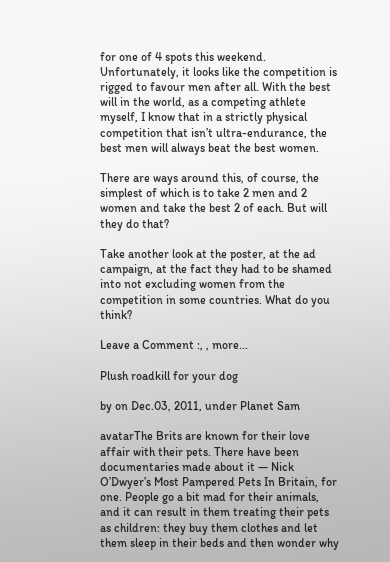for one of 4 spots this weekend. Unfortunately, it looks like the competition is rigged to favour men after all. With the best will in the world, as a competing athlete myself, I know that in a strictly physical competition that isn’t ultra-endurance, the best men will always beat the best women.

There are ways around this, of course, the simplest of which is to take 2 men and 2 women and take the best 2 of each. But will they do that?

Take another look at the poster, at the ad campaign, at the fact they had to be shamed into not excluding women from the competition in some countries. What do you think?

Leave a Comment :, , more...

Plush roadkill for your dog

by on Dec.03, 2011, under Planet Sam

avatarThe Brits are known for their love affair with their pets. There have been documentaries made about it — Nick O’Dwyer’s Most Pampered Pets In Britain, for one. People go a bit mad for their animals, and it can result in them treating their pets as children: they buy them clothes and let them sleep in their beds and then wonder why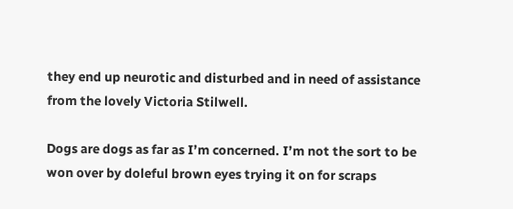they end up neurotic and disturbed and in need of assistance from the lovely Victoria Stilwell.

Dogs are dogs as far as I’m concerned. I’m not the sort to be won over by doleful brown eyes trying it on for scraps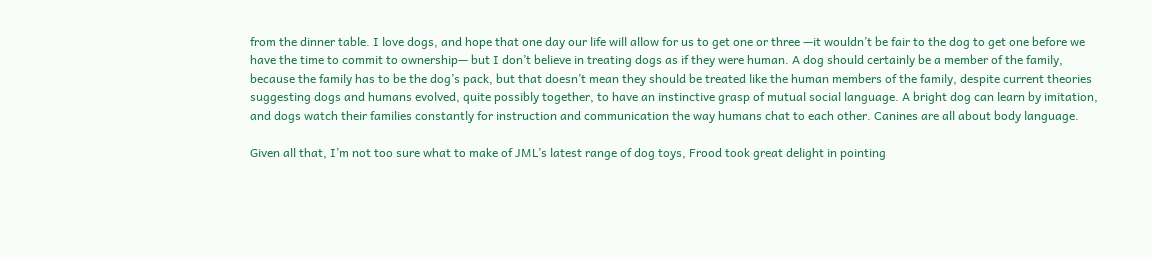from the dinner table. I love dogs, and hope that one day our life will allow for us to get one or three —it wouldn’t be fair to the dog to get one before we have the time to commit to ownership— but I don’t believe in treating dogs as if they were human. A dog should certainly be a member of the family, because the family has to be the dog’s pack, but that doesn’t mean they should be treated like the human members of the family, despite current theories suggesting dogs and humans evolved, quite possibly together, to have an instinctive grasp of mutual social language. A bright dog can learn by imitation, and dogs watch their families constantly for instruction and communication the way humans chat to each other. Canines are all about body language.

Given all that, I’m not too sure what to make of JML’s latest range of dog toys, Frood took great delight in pointing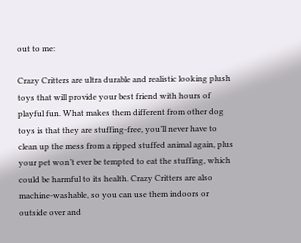out to me:

Crazy Critters are ultra durable and realistic looking plush toys that will provide your best friend with hours of playful fun. What makes them different from other dog toys is that they are stuffing-free, you’ll never have to clean up the mess from a ripped stuffed animal again, plus your pet won’t ever be tempted to eat the stuffing, which could be harmful to its health. Crazy Critters are also machine-washable, so you can use them indoors or outside over and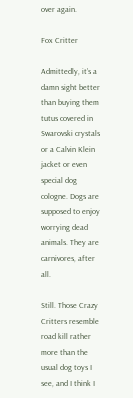over again.

Fox Critter

Admittedly, it’s a damn sight better than buying them tutus covered in Swarovski crystals or a Calvin Klein jacket or even special dog cologne. Dogs are supposed to enjoy worrying dead animals. They are carnivores, after all.

Still. Those Crazy Critters resemble road kill rather more than the usual dog toys I see, and I think I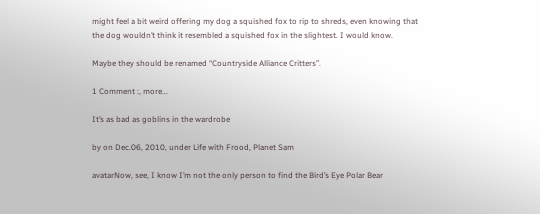might feel a bit weird offering my dog a squished fox to rip to shreds, even knowing that the dog wouldn’t think it resembled a squished fox in the slightest. I would know.

Maybe they should be renamed “Countryside Alliance Critters”.

1 Comment :, more...

It’s as bad as goblins in the wardrobe

by on Dec.06, 2010, under Life with Frood, Planet Sam

avatarNow, see, I know I’m not the only person to find the Bird’s Eye Polar Bear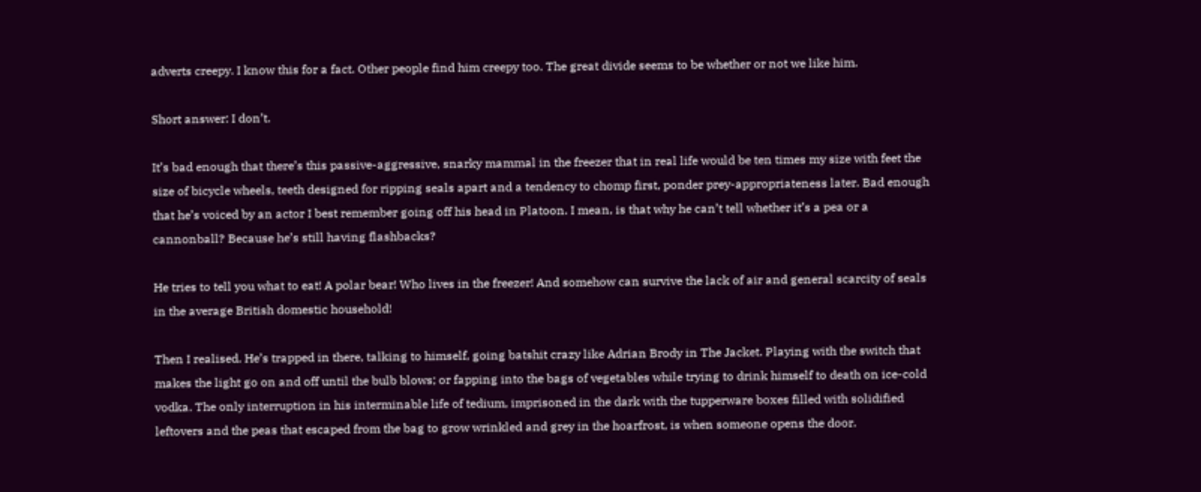adverts creepy. I know this for a fact. Other people find him creepy too. The great divide seems to be whether or not we like him.

Short answer: I don’t.

It’s bad enough that there’s this passive-aggressive, snarky mammal in the freezer that in real life would be ten times my size with feet the size of bicycle wheels, teeth designed for ripping seals apart and a tendency to chomp first, ponder prey-appropriateness later. Bad enough that he’s voiced by an actor I best remember going off his head in Platoon. I mean, is that why he can’t tell whether it’s a pea or a cannonball? Because he’s still having flashbacks?

He tries to tell you what to eat! A polar bear! Who lives in the freezer! And somehow can survive the lack of air and general scarcity of seals in the average British domestic household!

Then I realised. He’s trapped in there, talking to himself, going batshit crazy like Adrian Brody in The Jacket. Playing with the switch that makes the light go on and off until the bulb blows; or fapping into the bags of vegetables while trying to drink himself to death on ice-cold vodka. The only interruption in his interminable life of tedium, imprisoned in the dark with the tupperware boxes filled with solidified leftovers and the peas that escaped from the bag to grow wrinkled and grey in the hoarfrost, is when someone opens the door.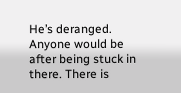He’s deranged. Anyone would be after being stuck in there. There is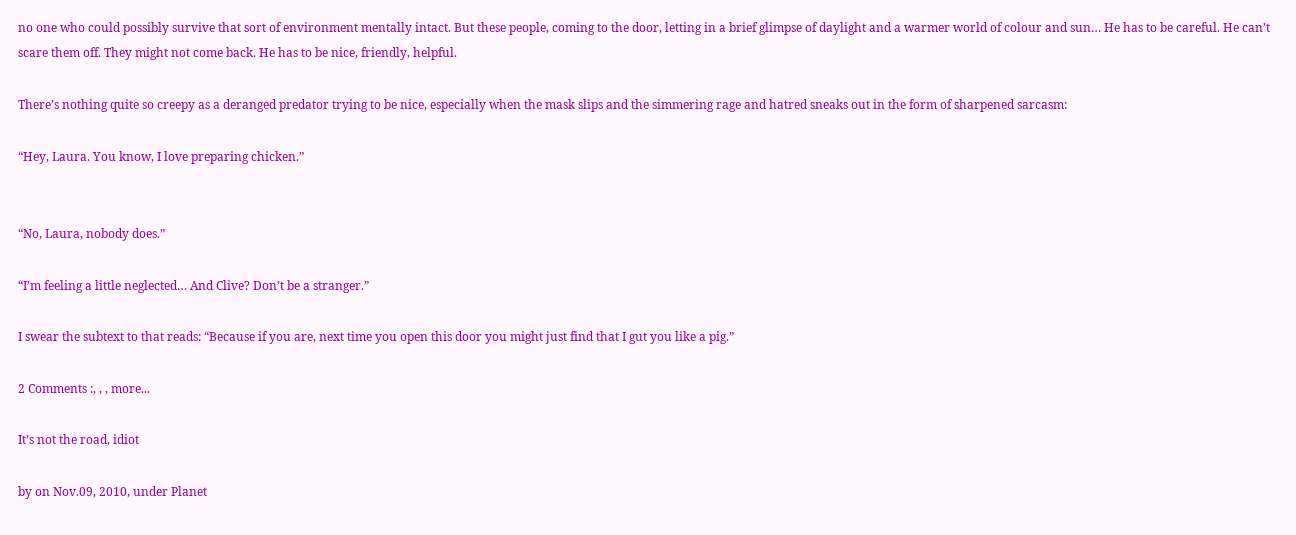no one who could possibly survive that sort of environment mentally intact. But these people, coming to the door, letting in a brief glimpse of daylight and a warmer world of colour and sun… He has to be careful. He can’t scare them off. They might not come back. He has to be nice, friendly, helpful.

There’s nothing quite so creepy as a deranged predator trying to be nice, especially when the mask slips and the simmering rage and hatred sneaks out in the form of sharpened sarcasm:

“Hey, Laura. You know, I love preparing chicken.”


“No, Laura, nobody does.”

“I’m feeling a little neglected… And Clive? Don’t be a stranger.”

I swear the subtext to that reads: “Because if you are, next time you open this door you might just find that I gut you like a pig.”

2 Comments :, , , more...

It’s not the road, idiot

by on Nov.09, 2010, under Planet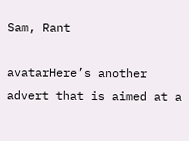Sam, Rant

avatarHere’s another advert that is aimed at a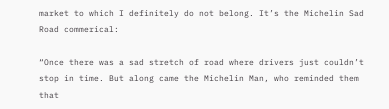market to which I definitely do not belong. It’s the Michelin Sad Road commerical:

“Once there was a sad stretch of road where drivers just couldn’t stop in time. But along came the Michelin Man, who reminded them that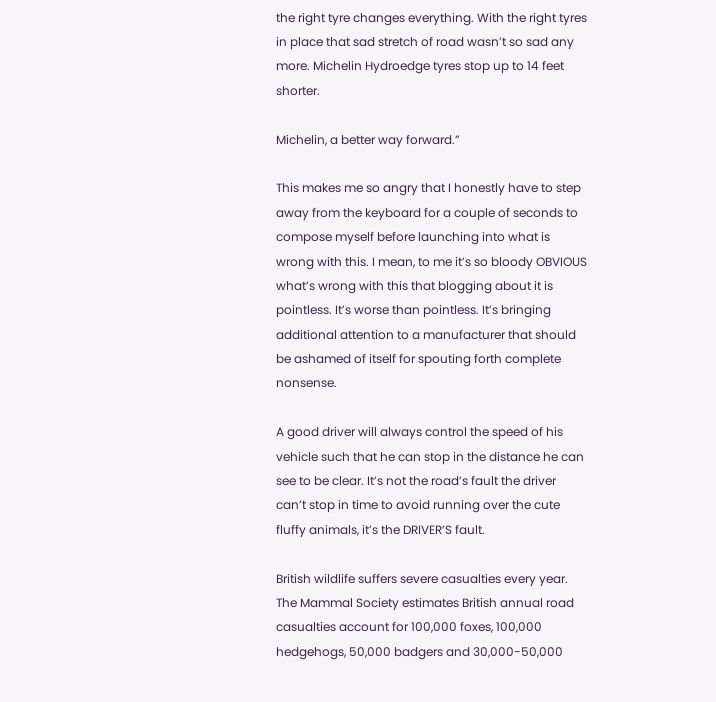the right tyre changes everything. With the right tyres in place that sad stretch of road wasn’t so sad any more. Michelin Hydroedge tyres stop up to 14 feet shorter.

Michelin, a better way forward.”

This makes me so angry that I honestly have to step away from the keyboard for a couple of seconds to compose myself before launching into what is wrong with this. I mean, to me it’s so bloody OBVIOUS what’s wrong with this that blogging about it is pointless. It’s worse than pointless. It’s bringing additional attention to a manufacturer that should be ashamed of itself for spouting forth complete nonsense.

A good driver will always control the speed of his vehicle such that he can stop in the distance he can see to be clear. It’s not the road’s fault the driver can’t stop in time to avoid running over the cute fluffy animals, it’s the DRIVER’S fault.

British wildlife suffers severe casualties every year. The Mammal Society estimates British annual road casualties account for 100,000 foxes, 100,000 hedgehogs, 50,000 badgers and 30,000-50,000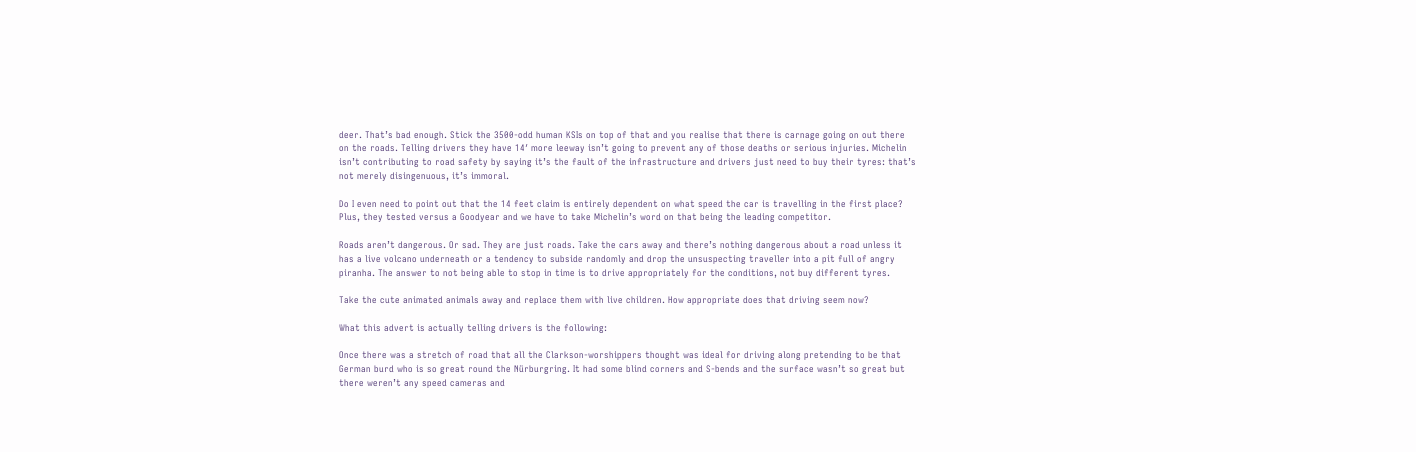deer. That’s bad enough. Stick the 3500-odd human KSIs on top of that and you realise that there is carnage going on out there on the roads. Telling drivers they have 14′ more leeway isn’t going to prevent any of those deaths or serious injuries. Michelin isn’t contributing to road safety by saying it’s the fault of the infrastructure and drivers just need to buy their tyres: that’s not merely disingenuous, it’s immoral.

Do I even need to point out that the 14 feet claim is entirely dependent on what speed the car is travelling in the first place? Plus, they tested versus a Goodyear and we have to take Michelin’s word on that being the leading competitor.

Roads aren’t dangerous. Or sad. They are just roads. Take the cars away and there’s nothing dangerous about a road unless it has a live volcano underneath or a tendency to subside randomly and drop the unsuspecting traveller into a pit full of angry piranha. The answer to not being able to stop in time is to drive appropriately for the conditions, not buy different tyres.

Take the cute animated animals away and replace them with live children. How appropriate does that driving seem now?

What this advert is actually telling drivers is the following:

Once there was a stretch of road that all the Clarkson-worshippers thought was ideal for driving along pretending to be that German burd who is so great round the Nürburgring. It had some blind corners and S-bends and the surface wasn’t so great but there weren’t any speed cameras and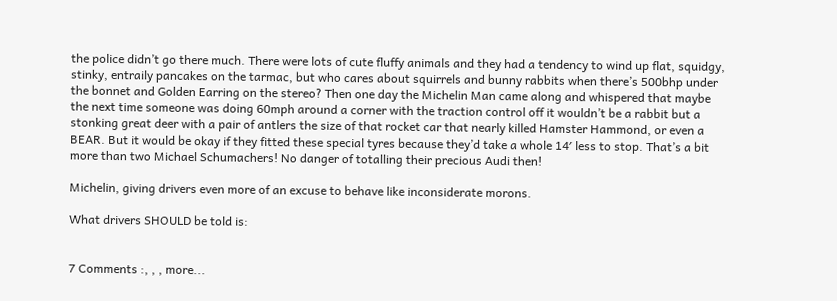the police didn’t go there much. There were lots of cute fluffy animals and they had a tendency to wind up flat, squidgy, stinky, entraily pancakes on the tarmac, but who cares about squirrels and bunny rabbits when there’s 500bhp under the bonnet and Golden Earring on the stereo? Then one day the Michelin Man came along and whispered that maybe the next time someone was doing 60mph around a corner with the traction control off it wouldn’t be a rabbit but a stonking great deer with a pair of antlers the size of that rocket car that nearly killed Hamster Hammond, or even a BEAR. But it would be okay if they fitted these special tyres because they’d take a whole 14′ less to stop. That’s a bit more than two Michael Schumachers! No danger of totalling their precious Audi then!

Michelin, giving drivers even more of an excuse to behave like inconsiderate morons.

What drivers SHOULD be told is:


7 Comments :, , , more...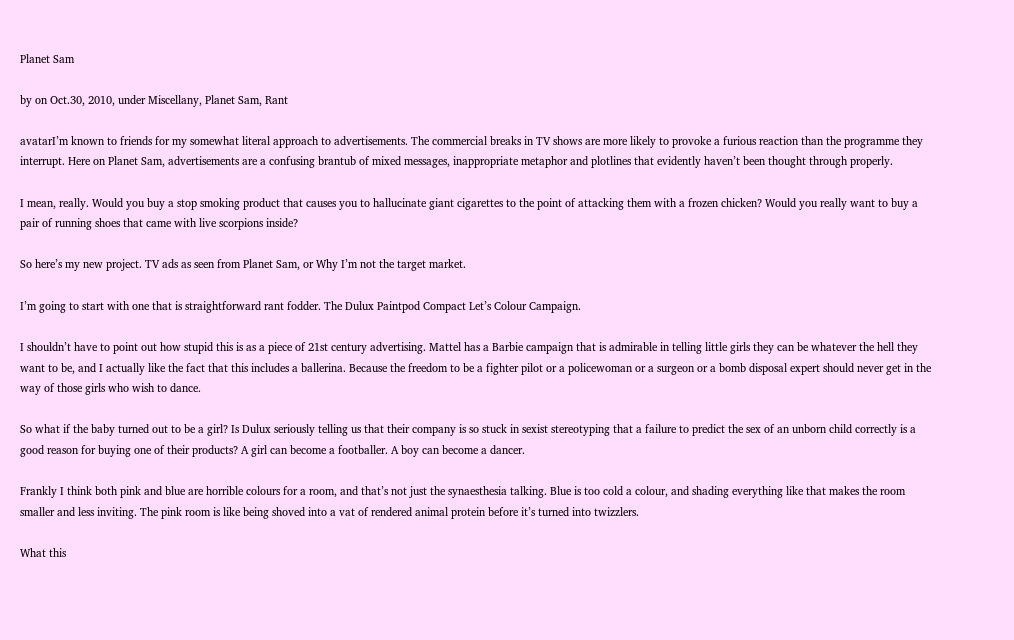Planet Sam

by on Oct.30, 2010, under Miscellany, Planet Sam, Rant

avatarI’m known to friends for my somewhat literal approach to advertisements. The commercial breaks in TV shows are more likely to provoke a furious reaction than the programme they interrupt. Here on Planet Sam, advertisements are a confusing brantub of mixed messages, inappropriate metaphor and plotlines that evidently haven’t been thought through properly.

I mean, really. Would you buy a stop smoking product that causes you to hallucinate giant cigarettes to the point of attacking them with a frozen chicken? Would you really want to buy a pair of running shoes that came with live scorpions inside?

So here’s my new project. TV ads as seen from Planet Sam, or Why I’m not the target market.

I’m going to start with one that is straightforward rant fodder. The Dulux Paintpod Compact Let’s Colour Campaign.

I shouldn’t have to point out how stupid this is as a piece of 21st century advertising. Mattel has a Barbie campaign that is admirable in telling little girls they can be whatever the hell they want to be, and I actually like the fact that this includes a ballerina. Because the freedom to be a fighter pilot or a policewoman or a surgeon or a bomb disposal expert should never get in the way of those girls who wish to dance.

So what if the baby turned out to be a girl? Is Dulux seriously telling us that their company is so stuck in sexist stereotyping that a failure to predict the sex of an unborn child correctly is a good reason for buying one of their products? A girl can become a footballer. A boy can become a dancer.

Frankly I think both pink and blue are horrible colours for a room, and that’s not just the synaesthesia talking. Blue is too cold a colour, and shading everything like that makes the room smaller and less inviting. The pink room is like being shoved into a vat of rendered animal protein before it’s turned into twizzlers.

What this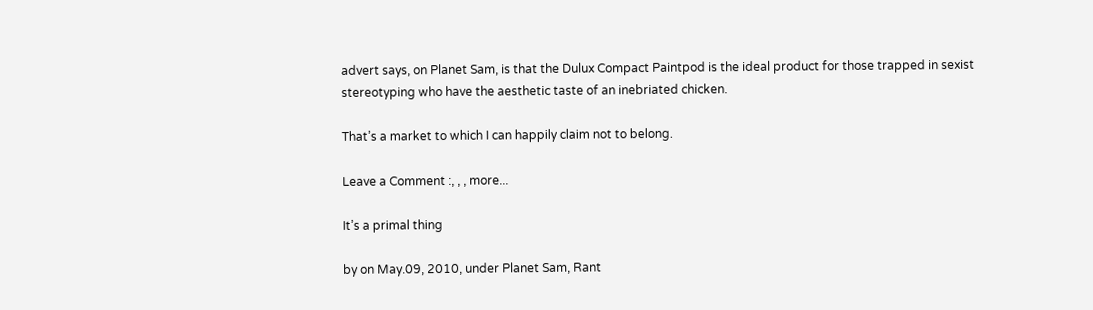advert says, on Planet Sam, is that the Dulux Compact Paintpod is the ideal product for those trapped in sexist stereotyping who have the aesthetic taste of an inebriated chicken.

That’s a market to which I can happily claim not to belong.

Leave a Comment :, , , more...

It’s a primal thing

by on May.09, 2010, under Planet Sam, Rant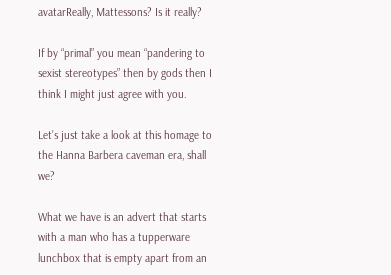avatarReally, Mattessons? Is it really?

If by “primal” you mean “pandering to sexist stereotypes” then by gods then I think I might just agree with you.

Let’s just take a look at this homage to the Hanna Barbera caveman era, shall we?

What we have is an advert that starts with a man who has a tupperware lunchbox that is empty apart from an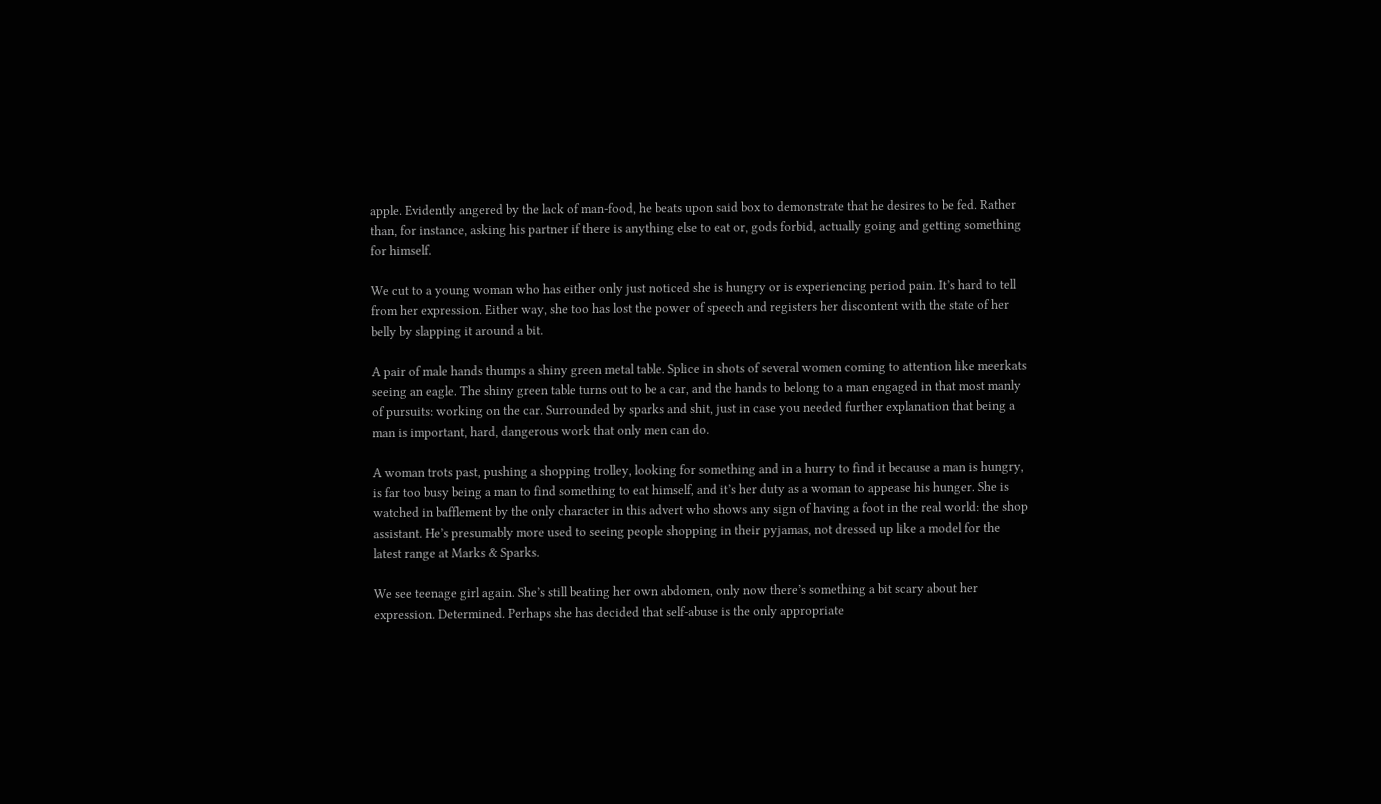apple. Evidently angered by the lack of man-food, he beats upon said box to demonstrate that he desires to be fed. Rather than, for instance, asking his partner if there is anything else to eat or, gods forbid, actually going and getting something for himself.

We cut to a young woman who has either only just noticed she is hungry or is experiencing period pain. It’s hard to tell from her expression. Either way, she too has lost the power of speech and registers her discontent with the state of her belly by slapping it around a bit.

A pair of male hands thumps a shiny green metal table. Splice in shots of several women coming to attention like meerkats seeing an eagle. The shiny green table turns out to be a car, and the hands to belong to a man engaged in that most manly of pursuits: working on the car. Surrounded by sparks and shit, just in case you needed further explanation that being a man is important, hard, dangerous work that only men can do.

A woman trots past, pushing a shopping trolley, looking for something and in a hurry to find it because a man is hungry, is far too busy being a man to find something to eat himself, and it’s her duty as a woman to appease his hunger. She is watched in bafflement by the only character in this advert who shows any sign of having a foot in the real world: the shop assistant. He’s presumably more used to seeing people shopping in their pyjamas, not dressed up like a model for the latest range at Marks & Sparks.

We see teenage girl again. She’s still beating her own abdomen, only now there’s something a bit scary about her expression. Determined. Perhaps she has decided that self-abuse is the only appropriate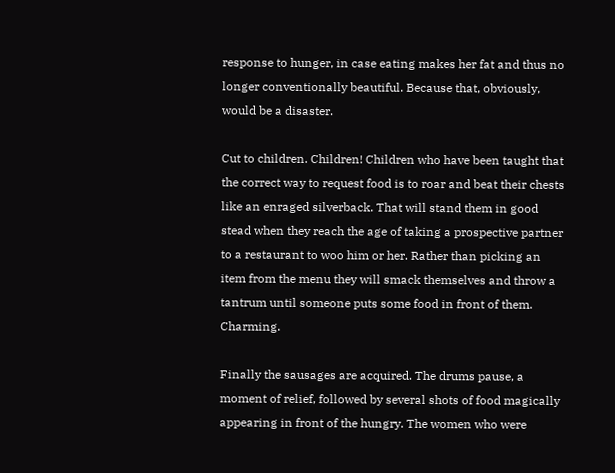response to hunger, in case eating makes her fat and thus no longer conventionally beautiful. Because that, obviously, would be a disaster.

Cut to children. Children! Children who have been taught that the correct way to request food is to roar and beat their chests like an enraged silverback. That will stand them in good stead when they reach the age of taking a prospective partner to a restaurant to woo him or her. Rather than picking an item from the menu they will smack themselves and throw a tantrum until someone puts some food in front of them. Charming.

Finally the sausages are acquired. The drums pause, a moment of relief, followed by several shots of food magically appearing in front of the hungry. The women who were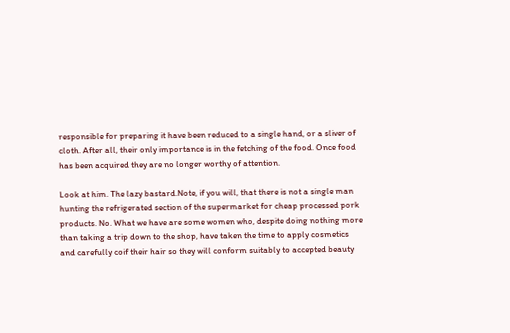responsible for preparing it have been reduced to a single hand, or a sliver of cloth. After all, their only importance is in the fetching of the food. Once food has been acquired they are no longer worthy of attention.

Look at him. The lazy bastard.Note, if you will, that there is not a single man hunting the refrigerated section of the supermarket for cheap processed pork products. No. What we have are some women who, despite doing nothing more than taking a trip down to the shop, have taken the time to apply cosmetics and carefully coif their hair so they will conform suitably to accepted beauty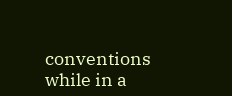conventions while in a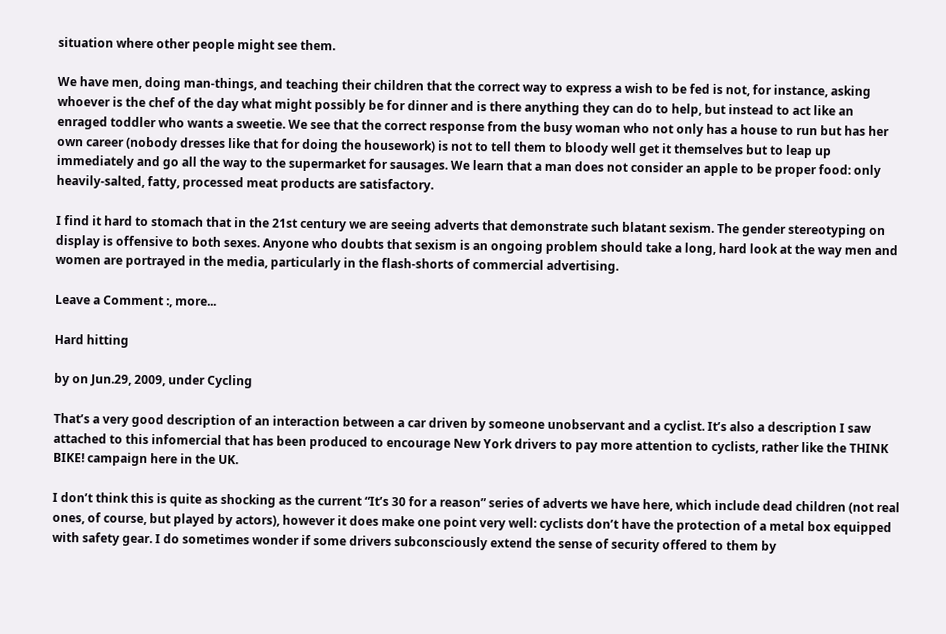situation where other people might see them.

We have men, doing man-things, and teaching their children that the correct way to express a wish to be fed is not, for instance, asking whoever is the chef of the day what might possibly be for dinner and is there anything they can do to help, but instead to act like an enraged toddler who wants a sweetie. We see that the correct response from the busy woman who not only has a house to run but has her own career (nobody dresses like that for doing the housework) is not to tell them to bloody well get it themselves but to leap up immediately and go all the way to the supermarket for sausages. We learn that a man does not consider an apple to be proper food: only heavily-salted, fatty, processed meat products are satisfactory.

I find it hard to stomach that in the 21st century we are seeing adverts that demonstrate such blatant sexism. The gender stereotyping on display is offensive to both sexes. Anyone who doubts that sexism is an ongoing problem should take a long, hard look at the way men and women are portrayed in the media, particularly in the flash-shorts of commercial advertising.

Leave a Comment :, more...

Hard hitting

by on Jun.29, 2009, under Cycling

That’s a very good description of an interaction between a car driven by someone unobservant and a cyclist. It’s also a description I saw attached to this infomercial that has been produced to encourage New York drivers to pay more attention to cyclists, rather like the THINK BIKE! campaign here in the UK.

I don’t think this is quite as shocking as the current “It’s 30 for a reason” series of adverts we have here, which include dead children (not real ones, of course, but played by actors), however it does make one point very well: cyclists don’t have the protection of a metal box equipped with safety gear. I do sometimes wonder if some drivers subconsciously extend the sense of security offered to them by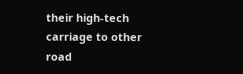their high-tech carriage to other road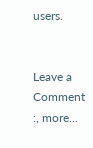users.


Leave a Comment :, more...